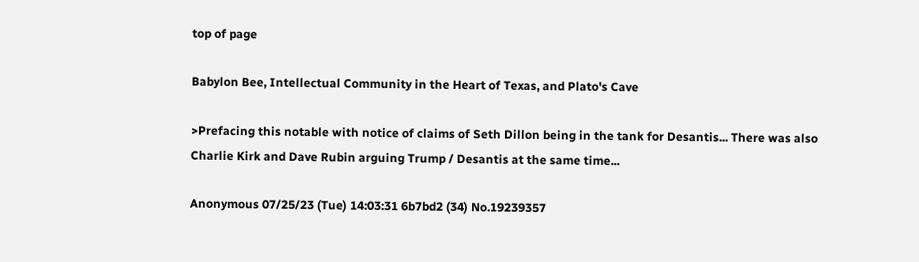top of page

Babylon Bee, Intellectual Community in the Heart of Texas, and Plato's Cave

>Prefacing this notable with notice of claims of Seth Dillon being in the tank for Desantis... There was also Charlie Kirk and Dave Rubin arguing Trump / Desantis at the same time...

Anonymous 07/25/23 (Tue) 14:03:31 6b7bd2 (34) No.19239357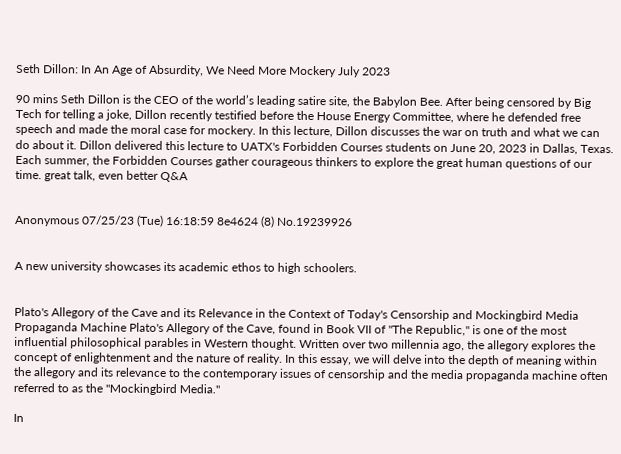Seth Dillon: In An Age of Absurdity, We Need More Mockery July 2023

90 mins Seth Dillon is the CEO of the world’s leading satire site, the Babylon Bee. After being censored by Big Tech for telling a joke, Dillon recently testified before the House Energy Committee, where he defended free speech and made the moral case for mockery. In this lecture, Dillon discusses the war on truth and what we can do about it. Dillon delivered this lecture to UATX's Forbidden Courses students on June 20, 2023 in Dallas, Texas. Each summer, the Forbidden Courses gather courageous thinkers to explore the great human questions of our time. great talk, even better Q&A


Anonymous 07/25/23 (Tue) 16:18:59 8e4624 (8) No.19239926


A new university showcases its academic ethos to high schoolers.


Plato's Allegory of the Cave and its Relevance in the Context of Today's Censorship and Mockingbird Media Propaganda Machine Plato's Allegory of the Cave, found in Book VII of "The Republic," is one of the most influential philosophical parables in Western thought. Written over two millennia ago, the allegory explores the concept of enlightenment and the nature of reality. In this essay, we will delve into the depth of meaning within the allegory and its relevance to the contemporary issues of censorship and the media propaganda machine often referred to as the "Mockingbird Media."

In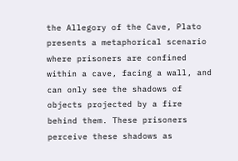the Allegory of the Cave, Plato presents a metaphorical scenario where prisoners are confined within a cave, facing a wall, and can only see the shadows of objects projected by a fire behind them. These prisoners perceive these shadows as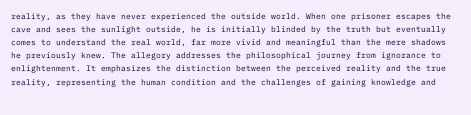reality, as they have never experienced the outside world. When one prisoner escapes the cave and sees the sunlight outside, he is initially blinded by the truth but eventually comes to understand the real world, far more vivid and meaningful than the mere shadows he previously knew. The allegory addresses the philosophical journey from ignorance to enlightenment. It emphasizes the distinction between the perceived reality and the true reality, representing the human condition and the challenges of gaining knowledge and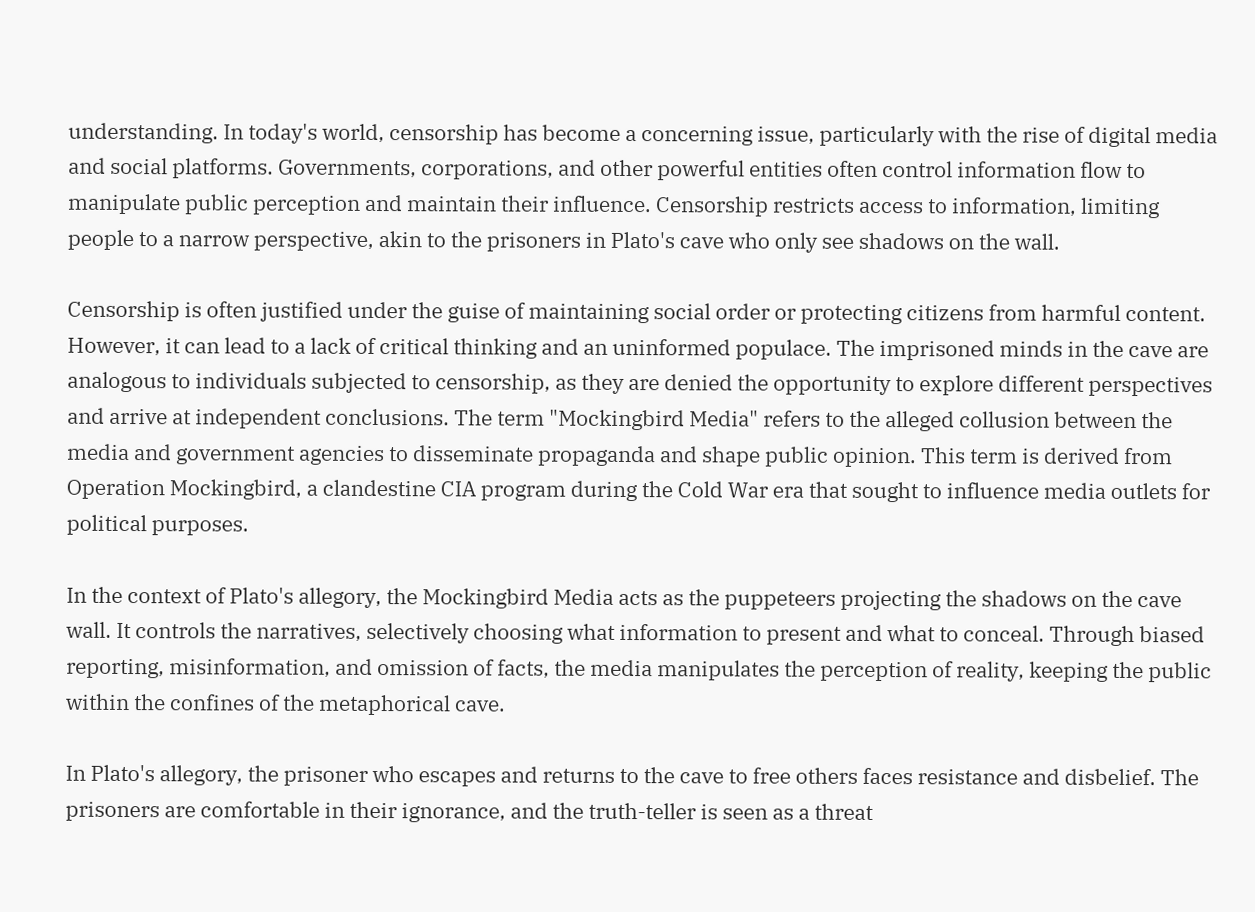understanding. In today's world, censorship has become a concerning issue, particularly with the rise of digital media and social platforms. Governments, corporations, and other powerful entities often control information flow to manipulate public perception and maintain their influence. Censorship restricts access to information, limiting people to a narrow perspective, akin to the prisoners in Plato's cave who only see shadows on the wall.

Censorship is often justified under the guise of maintaining social order or protecting citizens from harmful content. However, it can lead to a lack of critical thinking and an uninformed populace. The imprisoned minds in the cave are analogous to individuals subjected to censorship, as they are denied the opportunity to explore different perspectives and arrive at independent conclusions. The term "Mockingbird Media" refers to the alleged collusion between the media and government agencies to disseminate propaganda and shape public opinion. This term is derived from Operation Mockingbird, a clandestine CIA program during the Cold War era that sought to influence media outlets for political purposes.

In the context of Plato's allegory, the Mockingbird Media acts as the puppeteers projecting the shadows on the cave wall. It controls the narratives, selectively choosing what information to present and what to conceal. Through biased reporting, misinformation, and omission of facts, the media manipulates the perception of reality, keeping the public within the confines of the metaphorical cave.

In Plato's allegory, the prisoner who escapes and returns to the cave to free others faces resistance and disbelief. The prisoners are comfortable in their ignorance, and the truth-teller is seen as a threat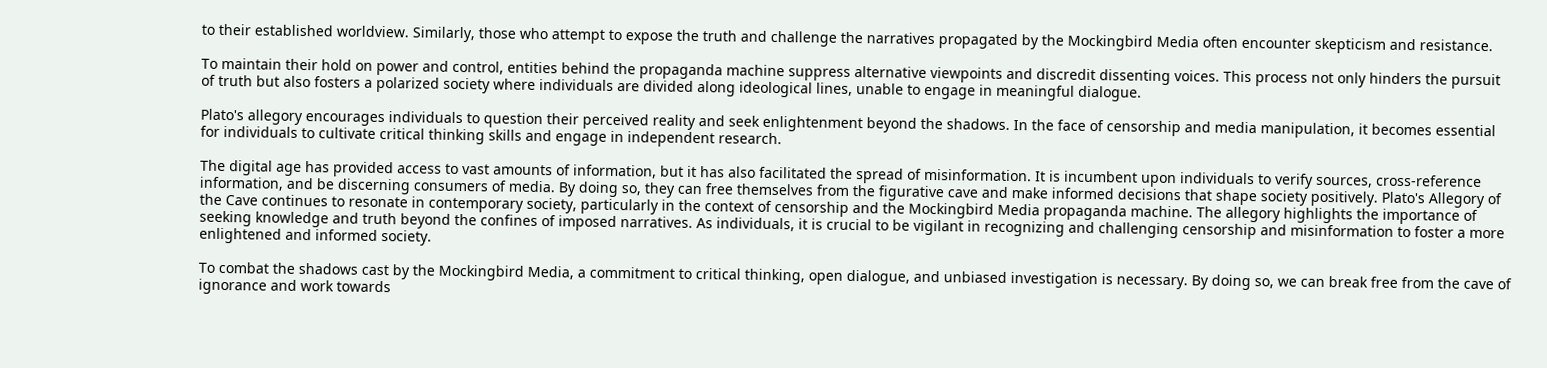to their established worldview. Similarly, those who attempt to expose the truth and challenge the narratives propagated by the Mockingbird Media often encounter skepticism and resistance.

To maintain their hold on power and control, entities behind the propaganda machine suppress alternative viewpoints and discredit dissenting voices. This process not only hinders the pursuit of truth but also fosters a polarized society where individuals are divided along ideological lines, unable to engage in meaningful dialogue.

Plato's allegory encourages individuals to question their perceived reality and seek enlightenment beyond the shadows. In the face of censorship and media manipulation, it becomes essential for individuals to cultivate critical thinking skills and engage in independent research.

The digital age has provided access to vast amounts of information, but it has also facilitated the spread of misinformation. It is incumbent upon individuals to verify sources, cross-reference information, and be discerning consumers of media. By doing so, they can free themselves from the figurative cave and make informed decisions that shape society positively. Plato's Allegory of the Cave continues to resonate in contemporary society, particularly in the context of censorship and the Mockingbird Media propaganda machine. The allegory highlights the importance of seeking knowledge and truth beyond the confines of imposed narratives. As individuals, it is crucial to be vigilant in recognizing and challenging censorship and misinformation to foster a more enlightened and informed society.

To combat the shadows cast by the Mockingbird Media, a commitment to critical thinking, open dialogue, and unbiased investigation is necessary. By doing so, we can break free from the cave of ignorance and work towards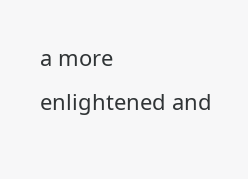a more enlightened and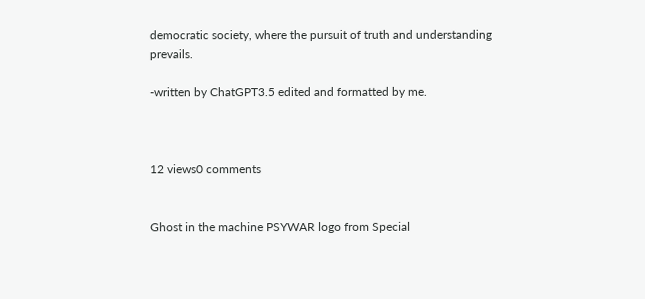democratic society, where the pursuit of truth and understanding prevails.

-written by ChatGPT3.5 edited and formatted by me.



12 views0 comments


Ghost in the machine PSYWAR logo from Special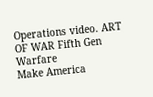Operations video. ART OF WAR Fifth Gen Warfare
Make America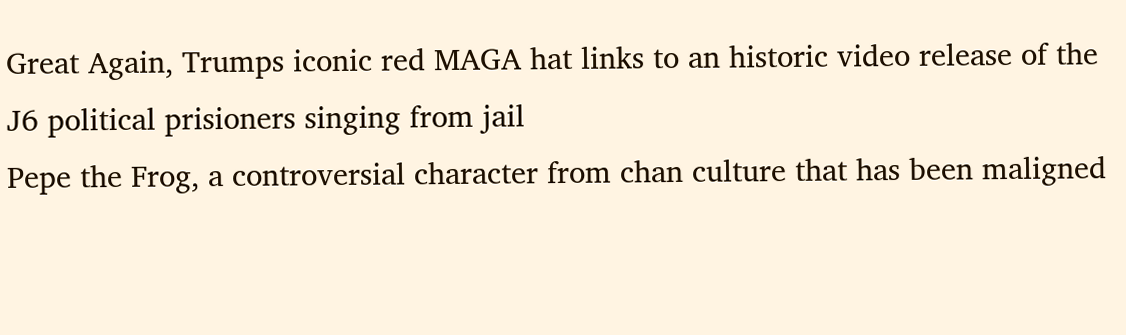Great Again, Trumps iconic red MAGA hat links to an historic video release of the J6 political prisioners singing from jail
Pepe the Frog, a controversial character from chan culture that has been maligned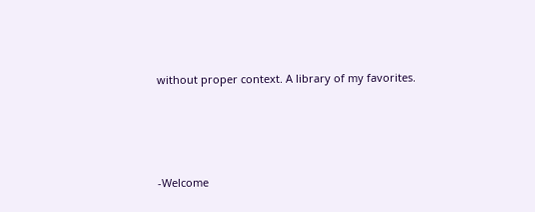without proper context. A library of my favorites.




-Welcome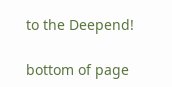to the Deepend!

bottom of page